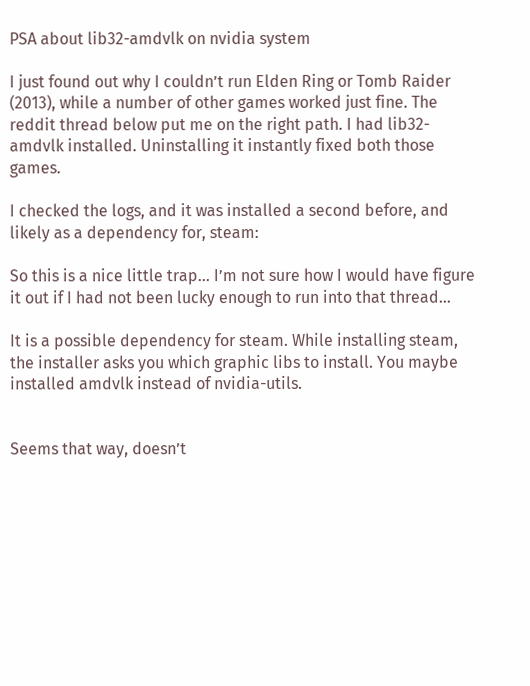PSA about lib32-amdvlk on nvidia system

I just found out why I couldn’t run Elden Ring or Tomb Raider (2013), while a number of other games worked just fine. The reddit thread below put me on the right path. I had lib32-amdvlk installed. Uninstalling it instantly fixed both those games.

I checked the logs, and it was installed a second before, and likely as a dependency for, steam:

So this is a nice little trap… I’m not sure how I would have figure it out if I had not been lucky enough to run into that thread…

It is a possible dependency for steam. While installing steam, the installer asks you which graphic libs to install. You maybe installed amdvlk instead of nvidia-utils.


Seems that way, doesn’t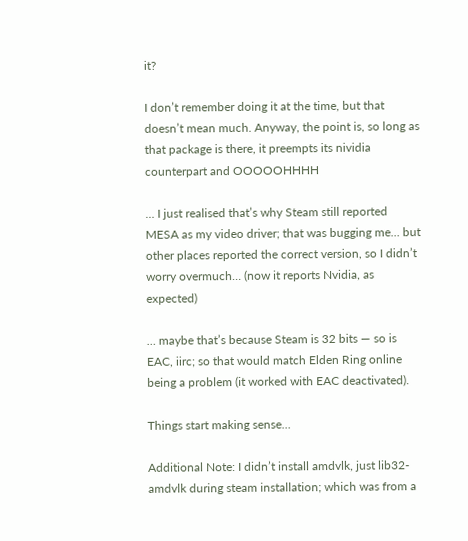it?

I don’t remember doing it at the time, but that doesn’t mean much. Anyway, the point is, so long as that package is there, it preempts its nividia counterpart and OOOOOHHHH

… I just realised that’s why Steam still reported MESA as my video driver; that was bugging me… but other places reported the correct version, so I didn’t worry overmuch… (now it reports Nvidia, as expected)

… maybe that’s because Steam is 32 bits — so is EAC, iirc; so that would match Elden Ring online being a problem (it worked with EAC deactivated).

Things start making sense…

Additional Note: I didn’t install amdvlk, just lib32-amdvlk during steam installation; which was from a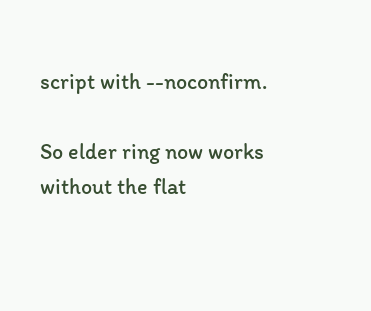script with --noconfirm.

So elder ring now works without the flat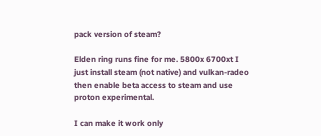pack version of steam?

Elden ring runs fine for me. 5800x 6700xt I just install steam (not native) and vulkan-radeo then enable beta access to steam and use proton experimental.

I can make it work only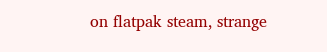on flatpak steam, strange